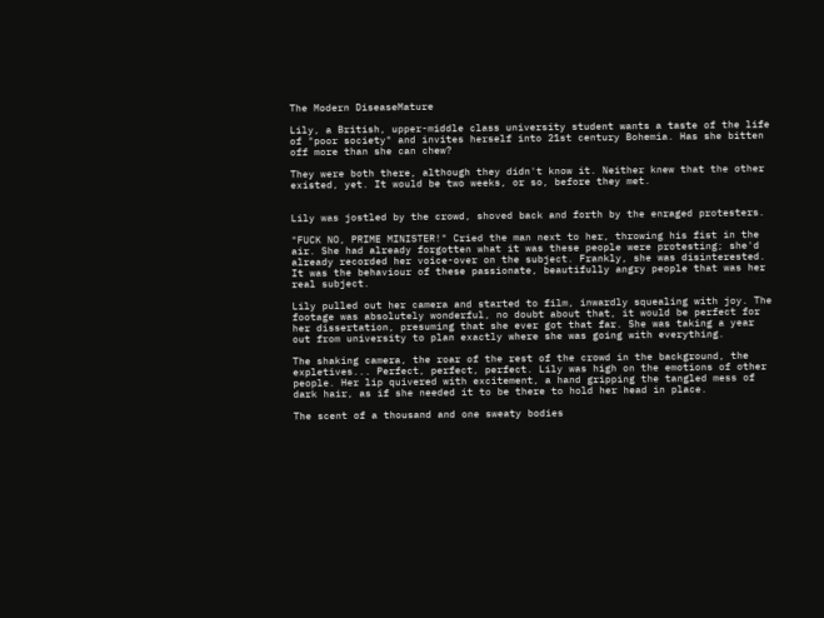The Modern DiseaseMature

Lily, a British, upper-middle class university student wants a taste of the life of "poor society" and invites herself into 21st century Bohemia. Has she bitten off more than she can chew?

They were both there, although they didn't know it. Neither knew that the other existed, yet. It would be two weeks, or so, before they met.


Lily was jostled by the crowd, shoved back and forth by the enraged protesters.

"FUCK NO, PRIME MINISTER!" Cried the man next to her, throwing his fist in the air. She had already forgotten what it was these people were protesting; she'd already recorded her voice-over on the subject. Frankly, she was disinterested. It was the behaviour of these passionate, beautifully angry people that was her real subject.

Lily pulled out her camera and started to film, inwardly squealing with joy. The footage was absolutely wonderful, no doubt about that, it would be perfect for her dissertation, presuming that she ever got that far. She was taking a year out from university to plan exactly where she was going with everything.

The shaking camera, the roar of the rest of the crowd in the background, the expletives... Perfect, perfect, perfect. Lily was high on the emotions of other people. Her lip quivered with excitement, a hand gripping the tangled mess of dark hair, as if she needed it to be there to hold her head in place.

The scent of a thousand and one sweaty bodies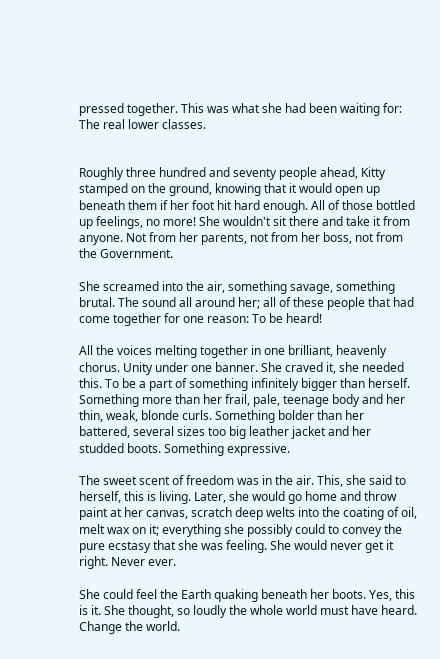pressed together. This was what she had been waiting for: The real lower classes.


Roughly three hundred and seventy people ahead, Kitty stamped on the ground, knowing that it would open up beneath them if her foot hit hard enough. All of those bottled up feelings, no more! She wouldn't sit there and take it from anyone. Not from her parents, not from her boss, not from the Government.

She screamed into the air, something savage, something brutal. The sound all around her; all of these people that had come together for one reason: To be heard!

All the voices melting together in one brilliant, heavenly chorus. Unity under one banner. She craved it, she needed this. To be a part of something infinitely bigger than herself. Something more than her frail, pale, teenage body and her thin, weak, blonde curls. Something bolder than her battered, several sizes too big leather jacket and her studded boots. Something expressive.

The sweet scent of freedom was in the air. This, she said to herself, this is living. Later, she would go home and throw paint at her canvas, scratch deep welts into the coating of oil, melt wax on it; everything she possibly could to convey the pure ecstasy that she was feeling. She would never get it right. Never ever.

She could feel the Earth quaking beneath her boots. Yes, this is it. She thought, so loudly the whole world must have heard. Change the world.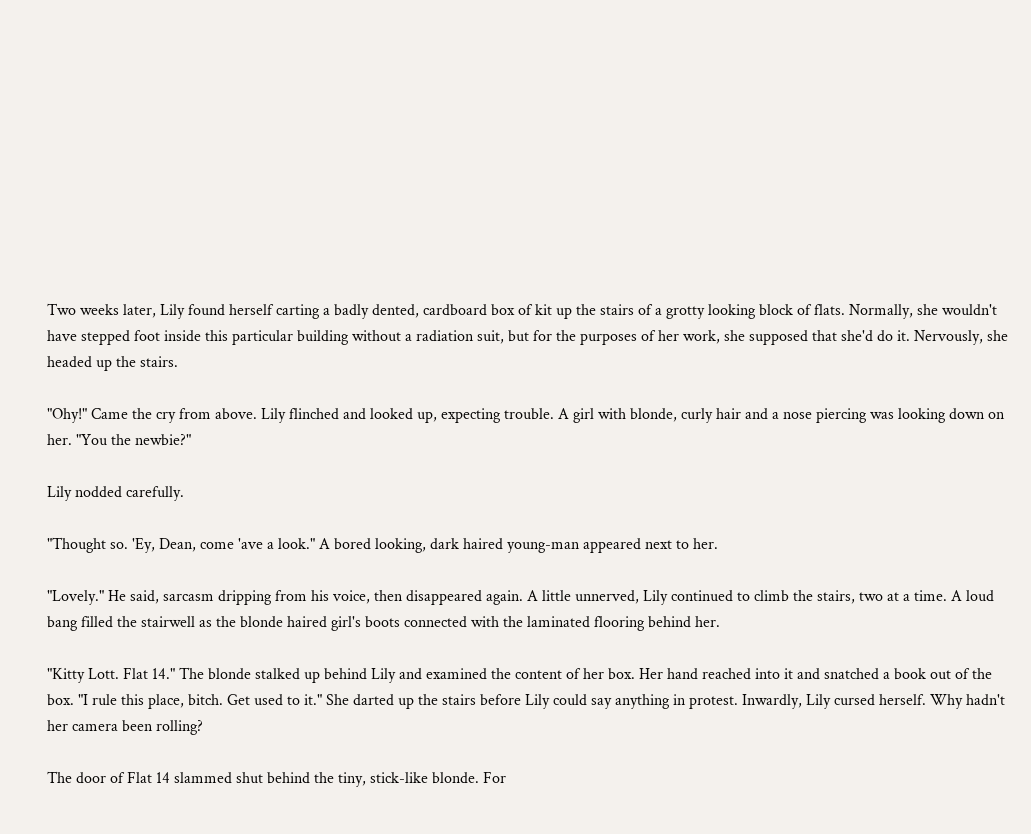Two weeks later, Lily found herself carting a badly dented, cardboard box of kit up the stairs of a grotty looking block of flats. Normally, she wouldn't have stepped foot inside this particular building without a radiation suit, but for the purposes of her work, she supposed that she'd do it. Nervously, she headed up the stairs.

"Ohy!" Came the cry from above. Lily flinched and looked up, expecting trouble. A girl with blonde, curly hair and a nose piercing was looking down on her. "You the newbie?"

Lily nodded carefully.

"Thought so. 'Ey, Dean, come 'ave a look." A bored looking, dark haired young-man appeared next to her.

"Lovely." He said, sarcasm dripping from his voice, then disappeared again. A little unnerved, Lily continued to climb the stairs, two at a time. A loud bang filled the stairwell as the blonde haired girl's boots connected with the laminated flooring behind her.

"Kitty Lott. Flat 14." The blonde stalked up behind Lily and examined the content of her box. Her hand reached into it and snatched a book out of the box. "I rule this place, bitch. Get used to it." She darted up the stairs before Lily could say anything in protest. Inwardly, Lily cursed herself. Why hadn't her camera been rolling?

The door of Flat 14 slammed shut behind the tiny, stick-like blonde. For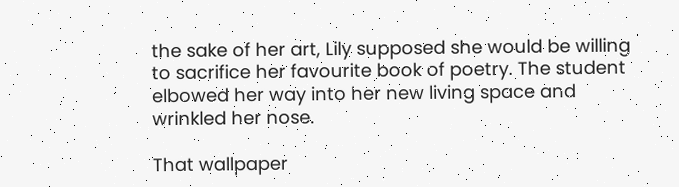the sake of her art, Lily supposed she would be willing to sacrifice her favourite book of poetry. The student elbowed her way into her new living space and wrinkled her nose.

That wallpaper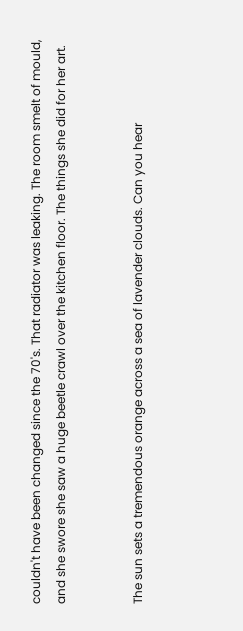couldn't have been changed since the 70's. That radiator was leaking. The room smelt of mould, and she swore she saw a huge beetle crawl over the kitchen floor. The things she did for her art.


The sun sets a tremendous orange across a sea of lavender clouds. Can you hear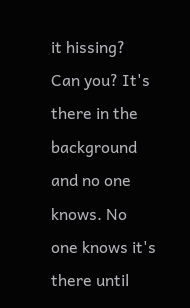it hissing? Can you? It's there in the background and no one knows. No one knows it's there until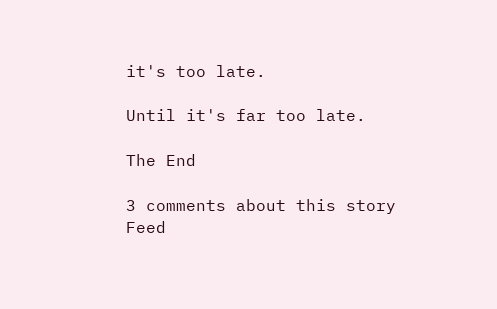it's too late.

Until it's far too late.

The End

3 comments about this story Feed